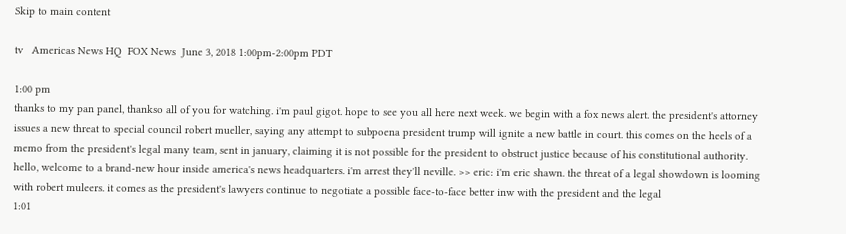Skip to main content

tv   Americas News HQ  FOX News  June 3, 2018 1:00pm-2:00pm PDT

1:00 pm
thanks to my pan panel, thankso all of you for watching. i'm paul gigot. hope to see you all here next week. we begin with a fox news alert. the president's attorney issues a new threat to special council robert mueller, saying any attempt to subpoena president trump will ignite a new battle in court. this comes on the heels of a memo from the president's legal many team, sent in january, claiming it is not possible for the president to obstruct justice because of his constitutional authority. hello, welcome to a brand-new hour inside america's news headquarters. i'm arrest they'll neville. >> eric: i'm eric shawn. the threat of a legal showdown is looming with robert muleers. it comes as the president's lawyers continue to negotiate a possible face-to-face better inw with the president and the legal
1:01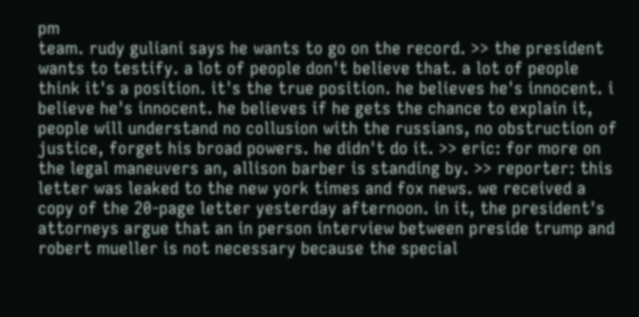pm
team. rudy guliani says he wants to go on the record. >> the president wants to testify. a lot of people don't believe that. a lot of people think it's a position. it's the true position. he believes he's innocent. i believe he's innocent. he believes if he gets the chance to explain it, people will understand no collusion with the russians, no obstruction of justice, forget his broad powers. he didn't do it. >> eric: for more on the legal maneuvers an, allison barber is standing by. >> reporter: this letter was leaked to the new york times and fox news. we received a copy of the 20-page letter yesterday afternoon. in it, the president's attorneys argue that an in person interview between preside trump and robert mueller is not necessary because the special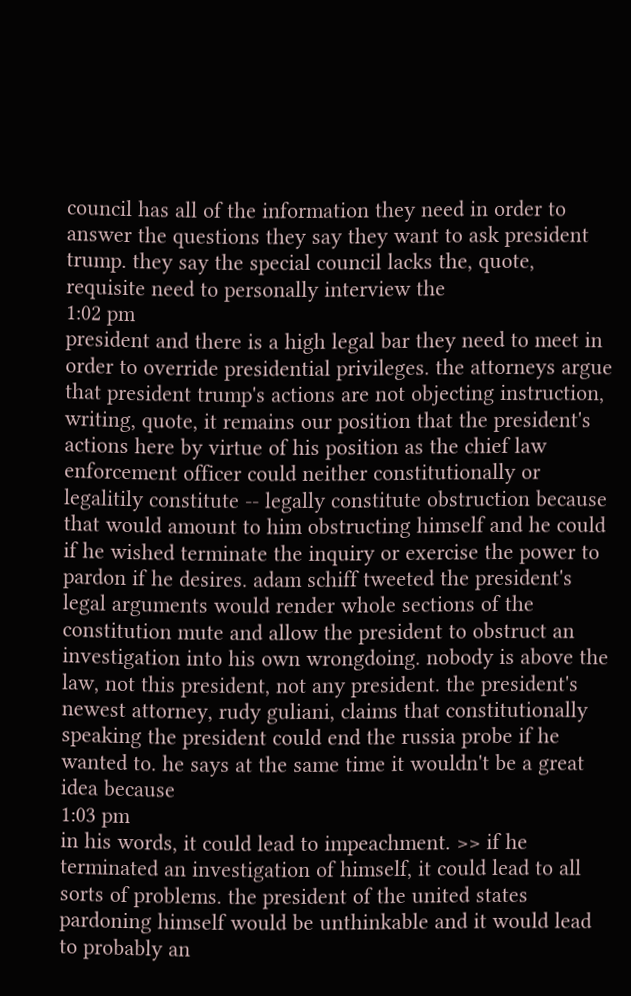council has all of the information they need in order to answer the questions they say they want to ask president trump. they say the special council lacks the, quote, requisite need to personally interview the
1:02 pm
president and there is a high legal bar they need to meet in order to override presidential privileges. the attorneys argue that president trump's actions are not objecting instruction, writing, quote, it remains our position that the president's actions here by virtue of his position as the chief law enforcement officer could neither constitutionally or legalitily constitute -- legally constitute obstruction because that would amount to him obstructing himself and he could if he wished terminate the inquiry or exercise the power to pardon if he desires. adam schiff tweeted the president's legal arguments would render whole sections of the constitution mute and allow the president to obstruct an investigation into his own wrongdoing. nobody is above the law, not this president, not any president. the president's newest attorney, rudy guliani, claims that constitutionally speaking the president could end the russia probe if he wanted to. he says at the same time it wouldn't be a great idea because
1:03 pm
in his words, it could lead to impeachment. >> if he terminated an investigation of himself, it could lead to all sorts of problems. the president of the united states pardoning himself would be unthinkable and it would lead to probably an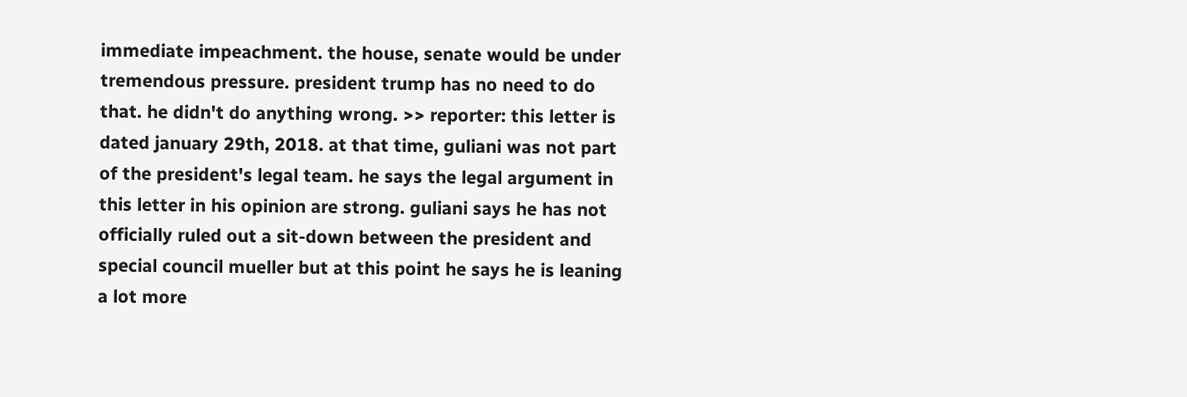immediate impeachment. the house, senate would be under tremendous pressure. president trump has no need to do that. he didn't do anything wrong. >> reporter: this letter is dated january 29th, 2018. at that time, guliani was not part of the president's legal team. he says the legal argument in this letter in his opinion are strong. guliani says he has not officially ruled out a sit-down between the president and special council mueller but at this point he says he is leaning a lot more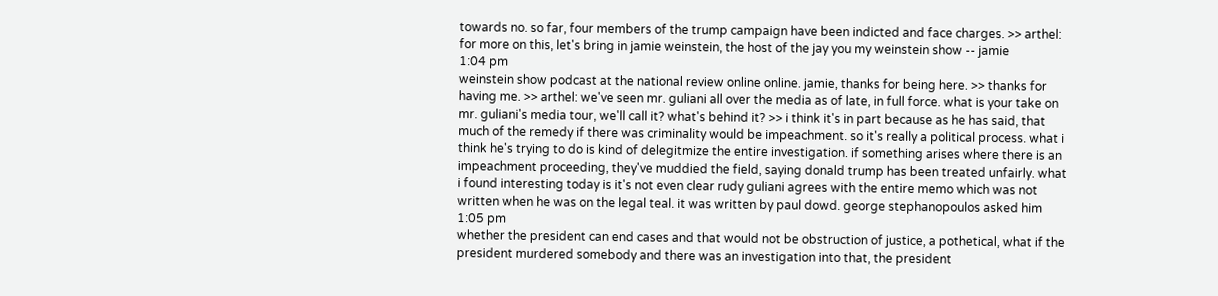towards no. so far, four members of the trump campaign have been indicted and face charges. >> arthel: for more on this, let's bring in jamie weinstein, the host of the jay you my weinstein show -- jamie
1:04 pm
weinstein show podcast at the national review online online. jamie, thanks for being here. >> thanks for having me. >> arthel: we've seen mr. guliani all over the media as of late, in full force. what is your take on mr. guliani's media tour, we'll call it? what's behind it? >> i think it's in part because as he has said, that much of the remedy if there was criminality would be impeachment. so it's really a political process. what i think he's trying to do is kind of delegitmize the entire investigation. if something arises where there is an impeachment proceeding, they've muddied the field, saying donald trump has been treated unfairly. what i found interesting today is it's not even clear rudy guliani agrees with the entire memo which was not written when he was on the legal teal. it was written by paul dowd. george stephanopoulos asked him
1:05 pm
whether the president can end cases and that would not be obstruction of justice, a pothetical, what if the president murdered somebody and there was an investigation into that, the president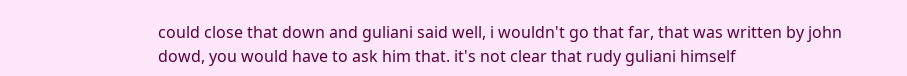could close that down and guliani said well, i wouldn't go that far, that was written by john dowd, you would have to ask him that. it's not clear that rudy guliani himself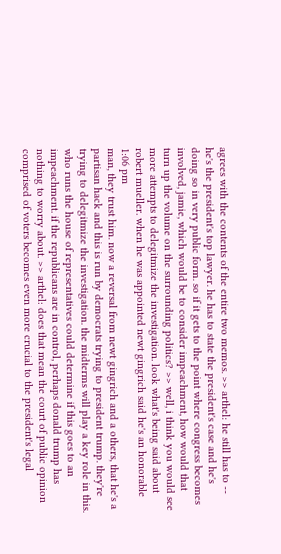agrees with the contents of the entire two memos. >> arthel: he still has to -- he's the president's top lawyer. he has to state the president's case and he's doing so in very public form. so if it gets to the point where congress becomes involved, jamie, which would be to consider impeachment, how would that turn up the volume on the surrounding politics? >> well, i think you would see more attempts to delegitmize the investigation. look what's being said about robert mueller. when he was appointed newt gingrich said he's an honorable
1:06 pm
man, they trust him. now a reversal from newt gingrich and a others, that he's a partisan hack and this is run by democrats trying to president trump. they're trying to delegitmize the investigation. the midterms will play a key role in this. who runs the house of representatives could determine if this goes to an impeachment. if the republicans are in control, perhaps donald trump has nothing to worry about. >> arthel: does that mean the court of public opinion comprised of voters becomes even more crucial to the president's legal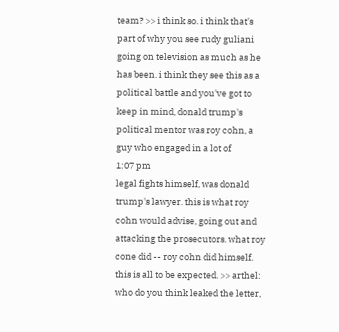team? >> i think so. i think that's part of why you see rudy guliani going on television as much as he has been. i think they see this as a political battle and you've got to keep in mind, donald trump's political mentor was roy cohn, a guy who engaged in a lot of
1:07 pm
legal fights himself, was donald trump's lawyer. this is what roy cohn would advise, going out and attacking the prosecutors. what roy cone did -- roy cohn did himself. this is all to be expected. >> arthel: who do you think leaked the letter,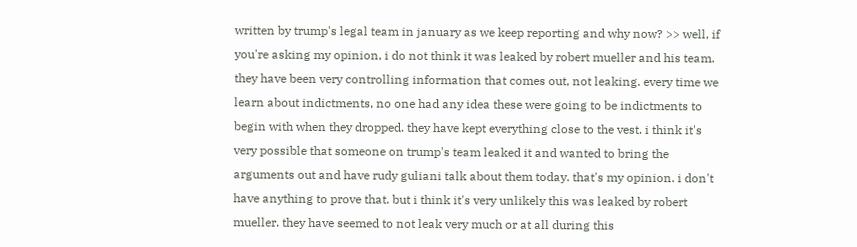written by trump's legal team in january as we keep reporting and why now? >> well, if you're asking my opinion, i do not think it was leaked by robert mueller and his team. they have been very controlling information that comes out, not leaking. every time we learn about indictments, no one had any idea these were going to be indictments to begin with when they dropped. they have kept everything close to the vest. i think it's very possible that someone on trump's team leaked it and wanted to bring the arguments out and have rudy guliani talk about them today. that's my opinion. i don't have anything to prove that. but i think it's very unlikely this was leaked by robert mueller. they have seemed to not leak very much or at all during this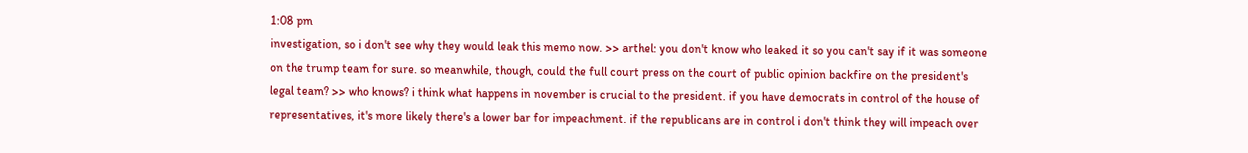1:08 pm
investigation, so i don't see why they would leak this memo now. >> arthel: you don't know who leaked it so you can't say if it was someone on the trump team for sure. so meanwhile, though, could the full court press on the court of public opinion backfire on the president's legal team? >> who knows? i think what happens in november is crucial to the president. if you have democrats in control of the house of representatives, it's more likely there's a lower bar for impeachment. if the republicans are in control i don't think they will impeach over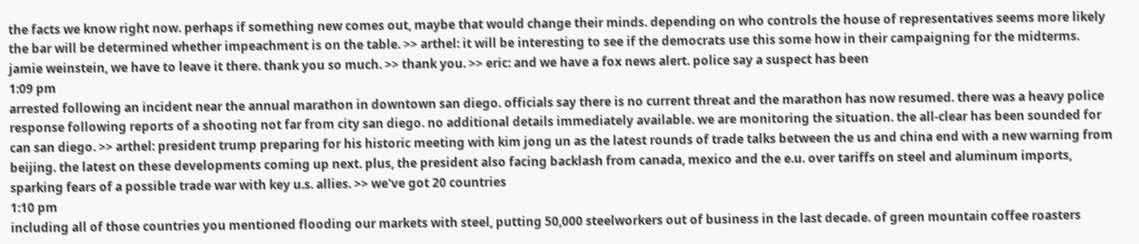the facts we know right now. perhaps if something new comes out, maybe that would change their minds. depending on who controls the house of representatives seems more likely the bar will be determined whether impeachment is on the table. >> arthel: it will be interesting to see if the democrats use this some how in their campaigning for the midterms. jamie weinstein, we have to leave it there. thank you so much. >> thank you. >> eric: and we have a fox news alert. police say a suspect has been
1:09 pm
arrested following an incident near the annual marathon in downtown san diego. officials say there is no current threat and the marathon has now resumed. there was a heavy police response following reports of a shooting not far from city san diego. no additional details immediately available. we are monitoring the situation. the all-clear has been sounded for can san diego. >> arthel: president trump preparing for his historic meeting with kim jong un as the latest rounds of trade talks between the us and china end with a new warning from beijing. the latest on these developments coming up next. plus, the president also facing backlash from canada, mexico and the e.u. over tariffs on steel and aluminum imports, sparking fears of a possible trade war with key u.s. allies. >> we've got 20 countries
1:10 pm
including all of those countries you mentioned flooding our markets with steel, putting 50,000 steelworkers out of business in the last decade. of green mountain coffee roasters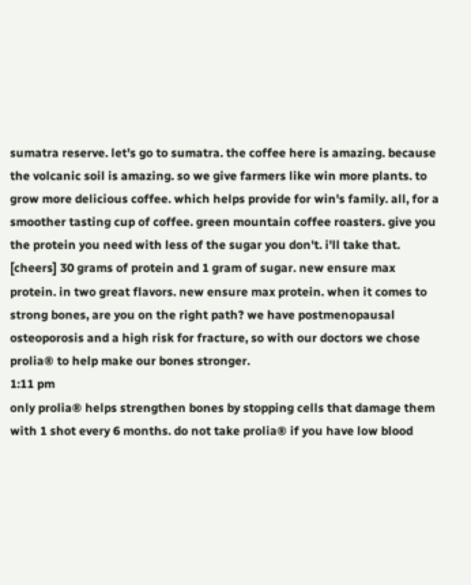sumatra reserve. let's go to sumatra. the coffee here is amazing. because the volcanic soil is amazing. so we give farmers like win more plants. to grow more delicious coffee. which helps provide for win's family. all, for a smoother tasting cup of coffee. green mountain coffee roasters. give you the protein you need with less of the sugar you don't. i'll take that. [cheers] 30 grams of protein and 1 gram of sugar. new ensure max protein. in two great flavors. new ensure max protein. when it comes to strong bones, are you on the right path? we have postmenopausal osteoporosis and a high risk for fracture, so with our doctors we chose prolia® to help make our bones stronger.
1:11 pm
only prolia® helps strengthen bones by stopping cells that damage them with 1 shot every 6 months. do not take prolia® if you have low blood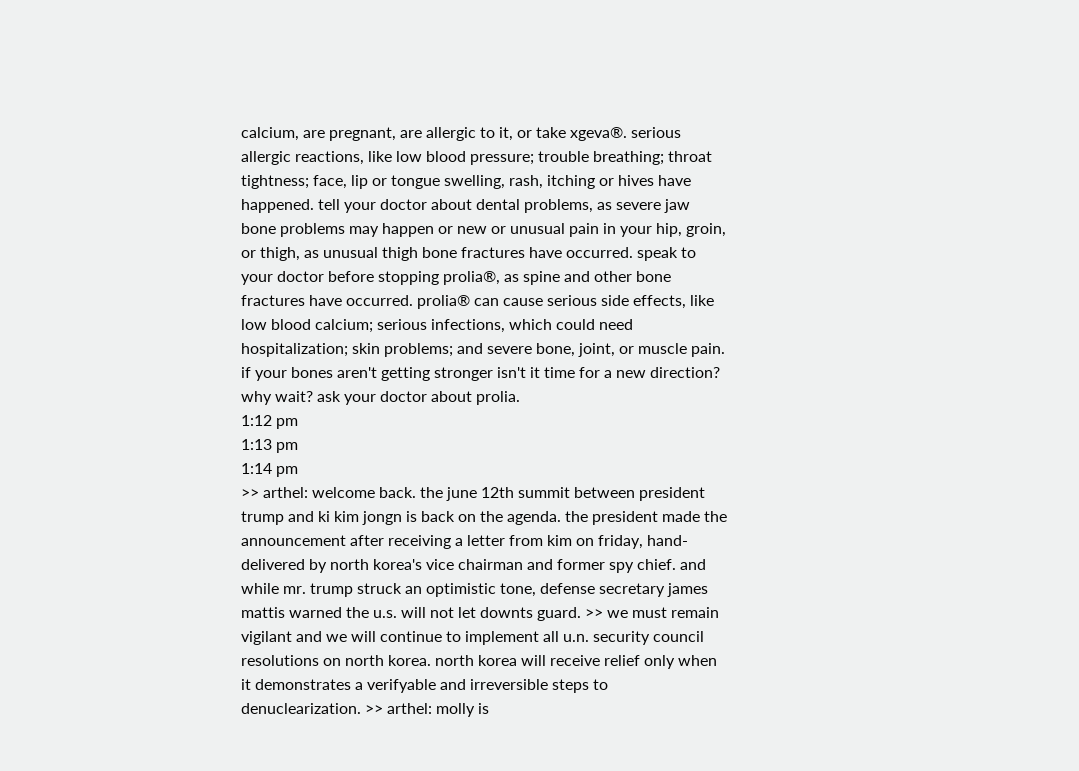calcium, are pregnant, are allergic to it, or take xgeva®. serious allergic reactions, like low blood pressure; trouble breathing; throat tightness; face, lip or tongue swelling, rash, itching or hives have happened. tell your doctor about dental problems, as severe jaw bone problems may happen or new or unusual pain in your hip, groin, or thigh, as unusual thigh bone fractures have occurred. speak to your doctor before stopping prolia®, as spine and other bone fractures have occurred. prolia® can cause serious side effects, like low blood calcium; serious infections, which could need hospitalization; skin problems; and severe bone, joint, or muscle pain. if your bones aren't getting stronger isn't it time for a new direction? why wait? ask your doctor about prolia.
1:12 pm
1:13 pm
1:14 pm
>> arthel: welcome back. the june 12th summit between president trump and ki kim jongn is back on the agenda. the president made the announcement after receiving a letter from kim on friday, hand-delivered by north korea's vice chairman and former spy chief. and while mr. trump struck an optimistic tone, defense secretary james mattis warned the u.s. will not let downts guard. >> we must remain vigilant and we will continue to implement all u.n. security council resolutions on north korea. north korea will receive relief only when it demonstrates a verifyable and irreversible steps to denuclearization. >> arthel: molly is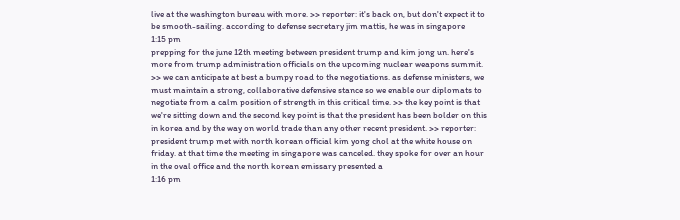live at the washington bureau with more. >> reporter: it's back on, but don't expect it to be smooth-sailing. according to defense secretary jim mattis, he was in singapore
1:15 pm
prepping for the june 12th meeting between president trump and kim jong un. here's more from trump administration officials on the upcoming nuclear weapons summit. >> we can anticipate at best a bumpy road to the negotiations. as defense ministers, we must maintain a strong, collaborative defensive stance so we enable our diplomats to negotiate from a calm position of strength in this critical time. >> the key point is that we're sitting down and the second key point is that the president has been bolder on this in korea and by the way on world trade than any other recent president. >> reporter: president trump met with north korean official kim yong chol at the white house on friday. at that time the meeting in singapore was canceled. they spoke for over an hour in the oval office and the north korean emissary presented a
1:16 pm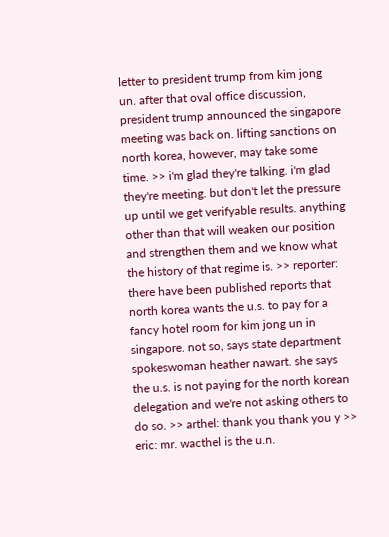letter to president trump from kim jong un. after that oval office discussion, president trump announced the singapore meeting was back on. lifting sanctions on north korea, however, may take some time. >> i'm glad they're talking. i'm glad they're meeting. but don't let the pressure up until we get verifyable results. anything other than that will weaken our position and strengthen them and we know what the history of that regime is. >> reporter: there have been published reports that north korea wants the u.s. to pay for a fancy hotel room for kim jong un in singapore. not so, says state department spokeswoman heather nawart. she says the u.s. is not paying for the north korean delegation and we're not asking others to do so. >> arthel: thank you thank you y >> eric: mr. wacthel is the u.n.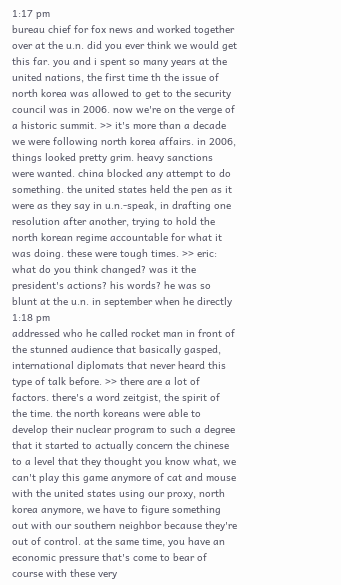1:17 pm
bureau chief for fox news and worked together over at the u.n. did you ever think we would get this far. you and i spent so many years at the united nations, the first time th the issue of north korea was allowed to get to the security council was in 2006. now we're on the verge of a historic summit. >> it's more than a decade we were following north korea affairs. in 2006, things looked pretty grim. heavy sanctions were wanted. china blocked any attempt to do something. the united states held the pen as it were as they say in u.n.-speak, in drafting one resolution after another, trying to hold the north korean regime accountable for what it was doing. these were tough times. >> eric: what do you think changed? was it the president's actions? his words? he was so blunt at the u.n. in september when he directly
1:18 pm
addressed who he called rocket man in front of the stunned audience that basically gasped, international diplomats that never heard this type of talk before. >> there are a lot of factors. there's a word zeitgist, the spirit of the time. the north koreans were able to develop their nuclear program to such a degree that it started to actually concern the chinese to a level that they thought you know what, we can't play this game anymore of cat and mouse with the united states using our proxy, north korea anymore, we have to figure something out with our southern neighbor because they're out of control. at the same time, you have an economic pressure that's come to bear of course with these very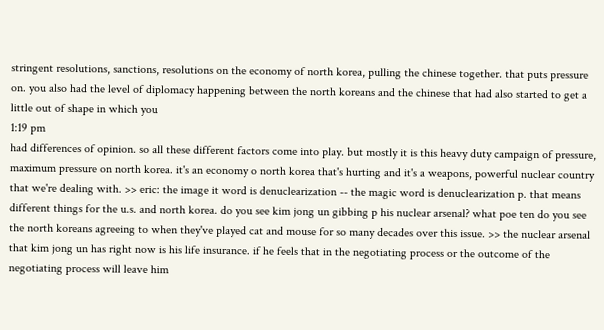stringent resolutions, sanctions, resolutions on the economy of north korea, pulling the chinese together. that puts pressure on. you also had the level of diplomacy happening between the north koreans and the chinese that had also started to get a little out of shape in which you
1:19 pm
had differences of opinion. so all these different factors come into play. but mostly it is this heavy duty campaign of pressure, maximum pressure on north korea. it's an economy o north korea that's hurting and it's a weapons, powerful nuclear country that we're dealing with. >> eric: the image it word is denuclearization -- the magic word is denuclearization p. that means different things for the u.s. and north korea. do you see kim jong un gibbing p his nuclear arsenal? what poe ten do you see the north koreans agreeing to when they've played cat and mouse for so many decades over this issue. >> the nuclear arsenal that kim jong un has right now is his life insurance. if he feels that in the negotiating process or the outcome of the negotiating process will leave him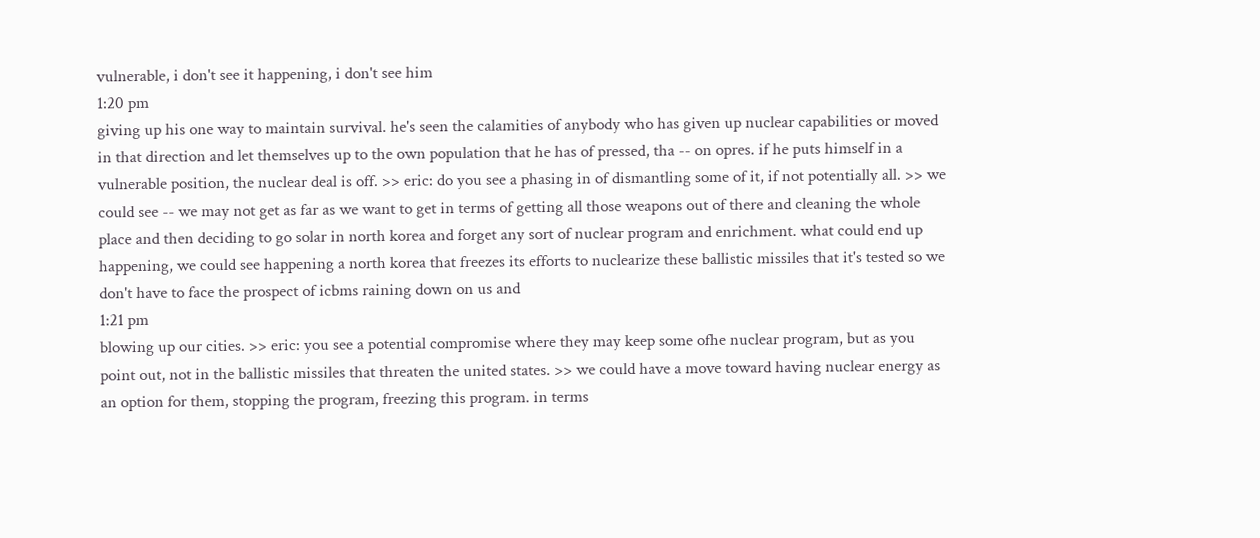vulnerable, i don't see it happening, i don't see him
1:20 pm
giving up his one way to maintain survival. he's seen the calamities of anybody who has given up nuclear capabilities or moved in that direction and let themselves up to the own population that he has of pressed, tha -- on opres. if he puts himself in a vulnerable position, the nuclear deal is off. >> eric: do you see a phasing in of dismantling some of it, if not potentially all. >> we could see -- we may not get as far as we want to get in terms of getting all those weapons out of there and cleaning the whole place and then deciding to go solar in north korea and forget any sort of nuclear program and enrichment. what could end up happening, we could see happening a north korea that freezes its efforts to nuclearize these ballistic missiles that it's tested so we don't have to face the prospect of icbms raining down on us and
1:21 pm
blowing up our cities. >> eric: you see a potential compromise where they may keep some ofhe nuclear program, but as you point out, not in the ballistic missiles that threaten the united states. >> we could have a move toward having nuclear energy as an option for them, stopping the program, freezing this program. in terms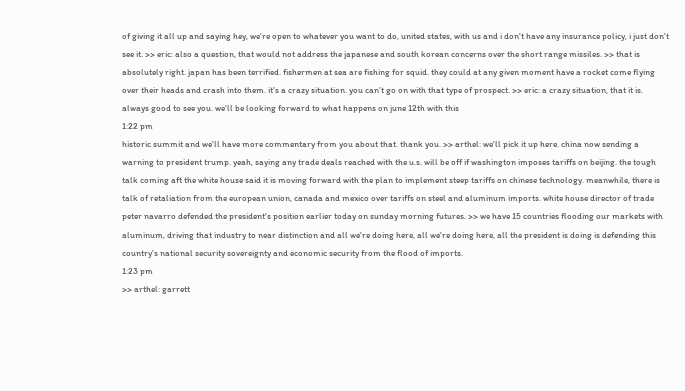of giving it all up and saying hey, we're open to whatever you want to do, united states, with us and i don't have any insurance policy, i just don't see it. >> eric: also a question, that would not address the japanese and south korean concerns over the short range missiles. >> that is absolutely right. japan has been terrified. fishermen at sea are fishing for squid. they could at any given moment have a rocket come flying over their heads and crash into them. it's a crazy situation. you can't go on with that type of prospect. >> eric: a crazy situation, that it is. always good to see you. we'll be looking forward to what happens on june 12th with this
1:22 pm
historic summit and we'll have more commentary from you about that. thank you. >> arthel: we'll pick it up here. china now sending a warning to president trump. yeah, saying any trade deals reached with the u.s. will be off if washington imposes tariffs on beijing. the tough talk coming aft the white house said it is moving forward with the plan to implement steep tariffs on chinese technology. meanwhile, there is talk of retaliation from the european union, canada and mexico over tariffs on steel and aluminum imports. white house director of trade peter navarro defended the president's position earlier today on sunday morning futures. >> we have 15 countries flooding our markets with aluminum, driving that industry to near distinction and all we're doing here, all we're doing here, all the president is doing is defending this country's national security sovereignty and economic security from the flood of imports.
1:23 pm
>> arthel: garrett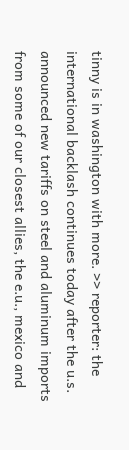tinny is in washington with more. >> reporter: the international backlash continues today after the u.s. announced new tariffs on steel and aluminum imports from some of our closest allies, the e.u., mexico and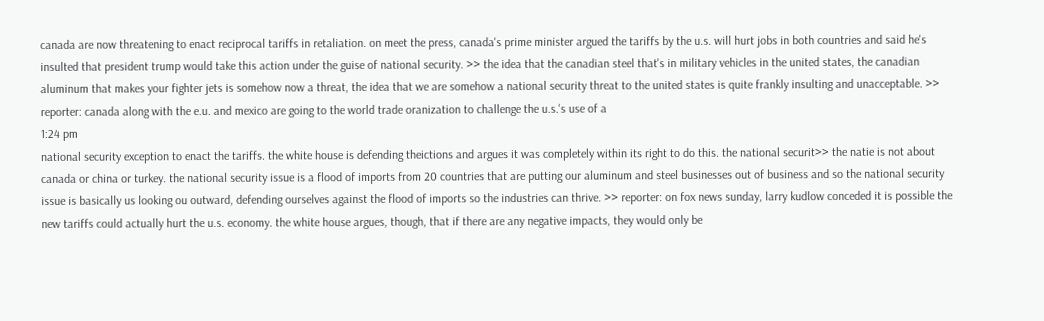canada are now threatening to enact reciprocal tariffs in retaliation. on meet the press, canada's prime minister argued the tariffs by the u.s. will hurt jobs in both countries and said he's insulted that president trump would take this action under the guise of national security. >> the idea that the canadian steel that's in military vehicles in the united states, the canadian aluminum that makes your fighter jets is somehow now a threat, the idea that we are somehow a national security threat to the united states is quite frankly insulting and unacceptable. >> reporter: canada along with the e.u. and mexico are going to the world trade oranization to challenge the u.s.'s use of a
1:24 pm
national security exception to enact the tariffs. the white house is defending theictions and argues it was completely within its right to do this. the national securit>> the natie is not about canada or china or turkey. the national security issue is a flood of imports from 20 countries that are putting our aluminum and steel businesses out of business and so the national security issue is basically us looking ou outward, defending ourselves against the flood of imports so the industries can thrive. >> reporter: on fox news sunday, larry kudlow conceded it is possible the new tariffs could actually hurt the u.s. economy. the white house argues, though, that if there are any negative impacts, they would only be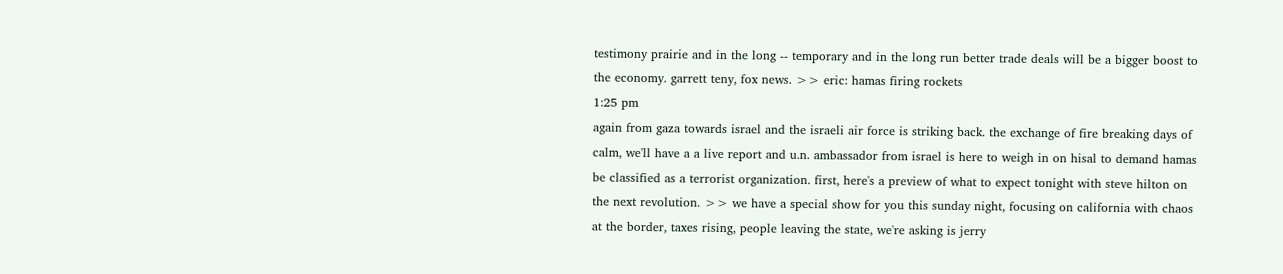testimony prairie and in the long -- temporary and in the long run better trade deals will be a bigger boost to the economy. garrett teny, fox news. >> eric: hamas firing rockets
1:25 pm
again from gaza towards israel and the israeli air force is striking back. the exchange of fire breaking days of calm, we'll have a a live report and u.n. ambassador from israel is here to weigh in on hisal to demand hamas be classified as a terrorist organization. first, here's a preview of what to expect tonight with steve hilton on the next revolution. >> we have a special show for you this sunday night, focusing on california with chaos at the border, taxes rising, people leaving the state, we're asking is jerry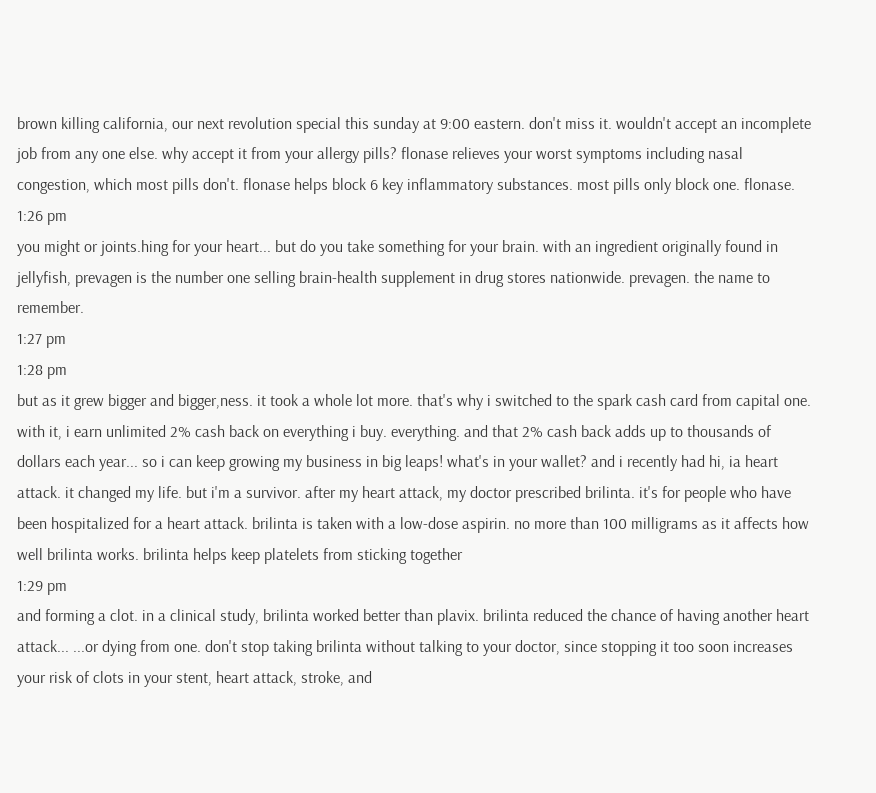brown killing california, our next revolution special this sunday at 9:00 eastern. don't miss it. wouldn't accept an incomplete job from any one else. why accept it from your allergy pills? flonase relieves your worst symptoms including nasal congestion, which most pills don't. flonase helps block 6 key inflammatory substances. most pills only block one. flonase.
1:26 pm
you might or joints.hing for your heart... but do you take something for your brain. with an ingredient originally found in jellyfish, prevagen is the number one selling brain-health supplement in drug stores nationwide. prevagen. the name to remember.
1:27 pm
1:28 pm
but as it grew bigger and bigger,ness. it took a whole lot more. that's why i switched to the spark cash card from capital one. with it, i earn unlimited 2% cash back on everything i buy. everything. and that 2% cash back adds up to thousands of dollars each year... so i can keep growing my business in big leaps! what's in your wallet? and i recently had hi, ia heart attack. it changed my life. but i'm a survivor. after my heart attack, my doctor prescribed brilinta. it's for people who have been hospitalized for a heart attack. brilinta is taken with a low-dose aspirin. no more than 100 milligrams as it affects how well brilinta works. brilinta helps keep platelets from sticking together
1:29 pm
and forming a clot. in a clinical study, brilinta worked better than plavix. brilinta reduced the chance of having another heart attack... ...or dying from one. don't stop taking brilinta without talking to your doctor, since stopping it too soon increases your risk of clots in your stent, heart attack, stroke, and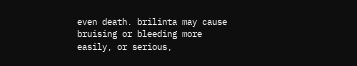even death. brilinta may cause bruising or bleeding more easily, or serious,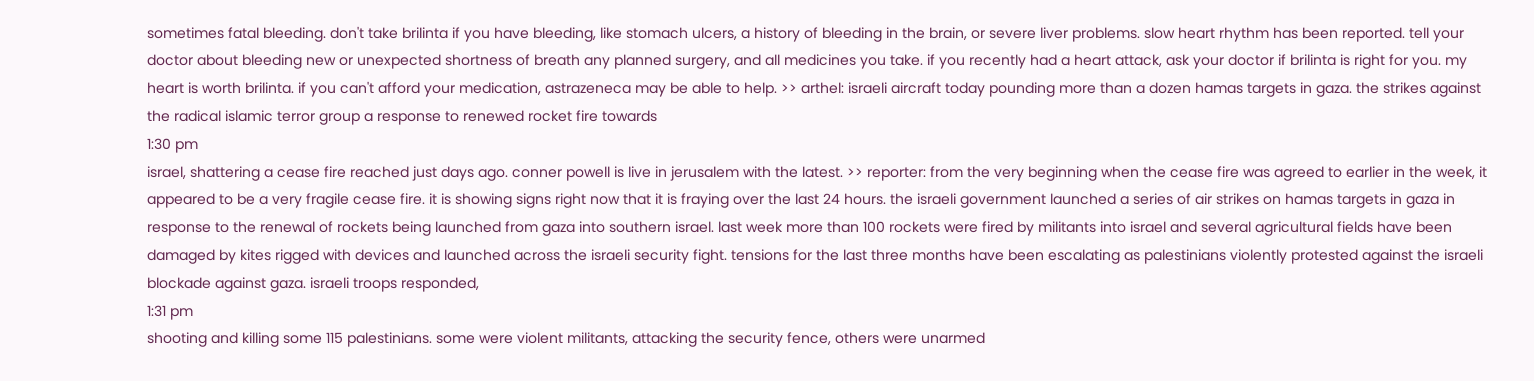sometimes fatal bleeding. don't take brilinta if you have bleeding, like stomach ulcers, a history of bleeding in the brain, or severe liver problems. slow heart rhythm has been reported. tell your doctor about bleeding new or unexpected shortness of breath any planned surgery, and all medicines you take. if you recently had a heart attack, ask your doctor if brilinta is right for you. my heart is worth brilinta. if you can't afford your medication, astrazeneca may be able to help. >> arthel: israeli aircraft today pounding more than a dozen hamas targets in gaza. the strikes against the radical islamic terror group a response to renewed rocket fire towards
1:30 pm
israel, shattering a cease fire reached just days ago. conner powell is live in jerusalem with the latest. >> reporter: from the very beginning when the cease fire was agreed to earlier in the week, it appeared to be a very fragile cease fire. it is showing signs right now that it is fraying over the last 24 hours. the israeli government launched a series of air strikes on hamas targets in gaza in response to the renewal of rockets being launched from gaza into southern israel. last week more than 100 rockets were fired by militants into israel and several agricultural fields have been damaged by kites rigged with devices and launched across the israeli security fight. tensions for the last three months have been escalating as palestinians violently protested against the israeli blockade against gaza. israeli troops responded,
1:31 pm
shooting and killing some 115 palestinians. some were violent militants, attacking the security fence, others were unarmed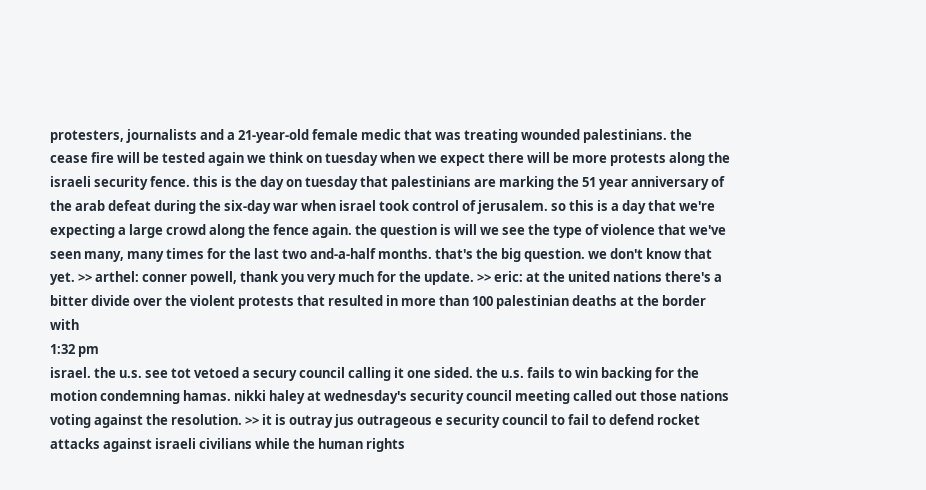protesters, journalists and a 21-year-old female medic that was treating wounded palestinians. the cease fire will be tested again we think on tuesday when we expect there will be more protests along the israeli security fence. this is the day on tuesday that palestinians are marking the 51 year anniversary of the arab defeat during the six-day war when israel took control of jerusalem. so this is a day that we're expecting a large crowd along the fence again. the question is will we see the type of violence that we've seen many, many times for the last two and-a-half months. that's the big question. we don't know that yet. >> arthel: conner powell, thank you very much for the update. >> eric: at the united nations there's a bitter divide over the violent protests that resulted in more than 100 palestinian deaths at the border with
1:32 pm
israel. the u.s. see tot vetoed a secury council calling it one sided. the u.s. fails to win backing for the motion condemning hamas. nikki haley at wednesday's security council meeting called out those nations voting against the resolution. >> it is outray jus outrageous e security council to fail to defend rocket attacks against israeli civilians while the human rights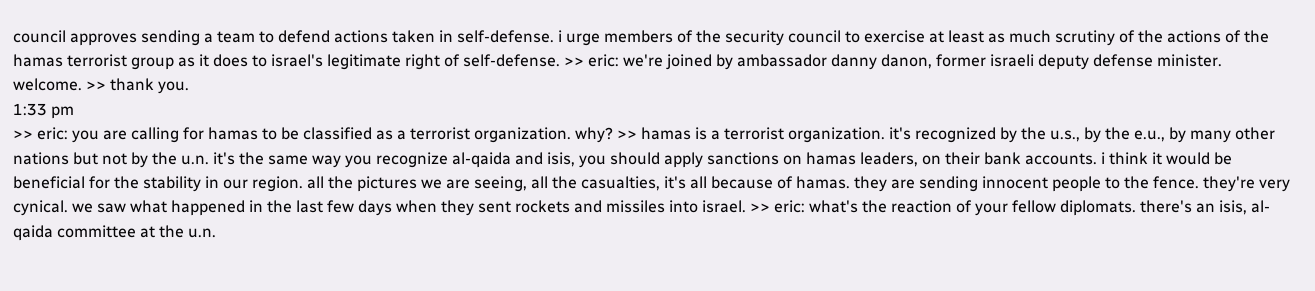council approves sending a team to defend actions taken in self-defense. i urge members of the security council to exercise at least as much scrutiny of the actions of the hamas terrorist group as it does to israel's legitimate right of self-defense. >> eric: we're joined by ambassador danny danon, former israeli deputy defense minister. welcome. >> thank you.
1:33 pm
>> eric: you are calling for hamas to be classified as a terrorist organization. why? >> hamas is a terrorist organization. it's recognized by the u.s., by the e.u., by many other nations but not by the u.n. it's the same way you recognize al-qaida and isis, you should apply sanctions on hamas leaders, on their bank accounts. i think it would be beneficial for the stability in our region. all the pictures we are seeing, all the casualties, it's all because of hamas. they are sending innocent people to the fence. they're very cynical. we saw what happened in the last few days when they sent rockets and missiles into israel. >> eric: what's the reaction of your fellow diplomats. there's an isis, al-qaida committee at the u.n.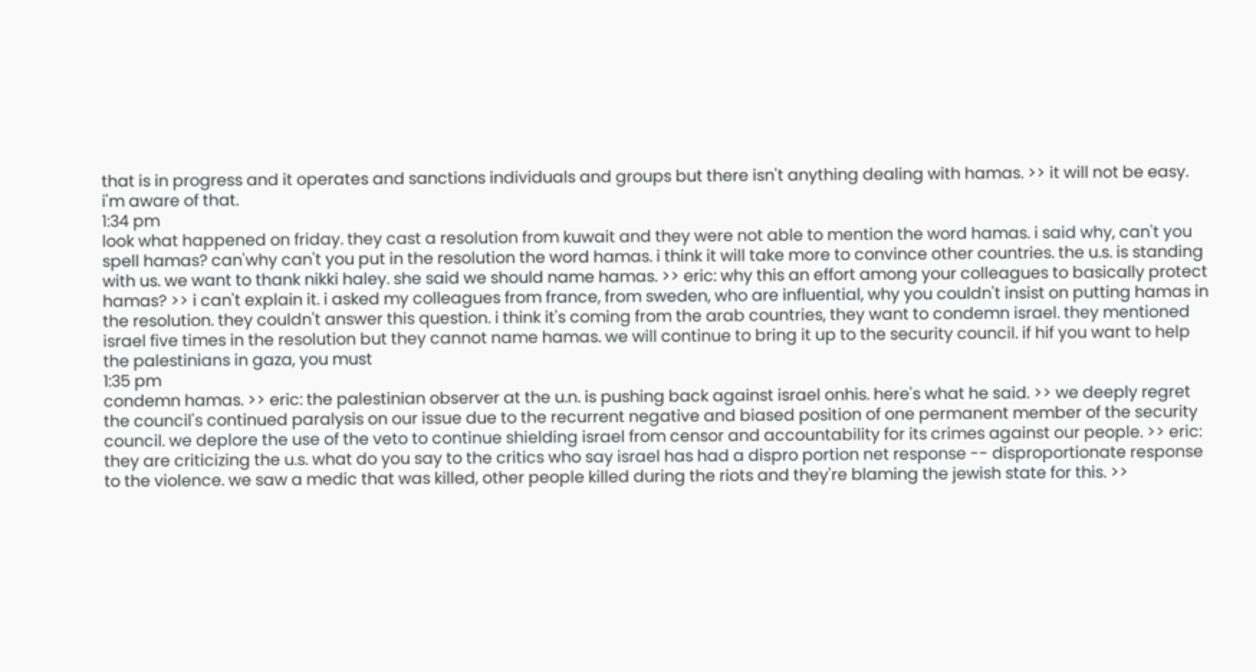that is in progress and it operates and sanctions individuals and groups but there isn't anything dealing with hamas. >> it will not be easy. i'm aware of that.
1:34 pm
look what happened on friday. they cast a resolution from kuwait and they were not able to mention the word hamas. i said why, can't you spell hamas? can'why can't you put in the resolution the word hamas. i think it will take more to convince other countries. the u.s. is standing with us. we want to thank nikki haley. she said we should name hamas. >> eric: why this an effort among your colleagues to basically protect hamas? >> i can't explain it. i asked my colleagues from france, from sweden, who are influential, why you couldn't insist on putting hamas in the resolution. they couldn't answer this question. i think it's coming from the arab countries, they want to condemn israel. they mentioned israel five times in the resolution but they cannot name hamas. we will continue to bring it up to the security council. if hif you want to help the palestinians in gaza, you must
1:35 pm
condemn hamas. >> eric: the palestinian observer at the u.n. is pushing back against israel onhis. here's what he said. >> we deeply regret the council's continued paralysis on our issue due to the recurrent negative and biased position of one permanent member of the security council. we deplore the use of the veto to continue shielding israel from censor and accountability for its crimes against our people. >> eric: they are criticizing the u.s. what do you say to the critics who say israel has had a dispro portion net response -- disproportionate response to the violence. we saw a medic that was killed, other people killed during the riots and they're blaming the jewish state for this. >>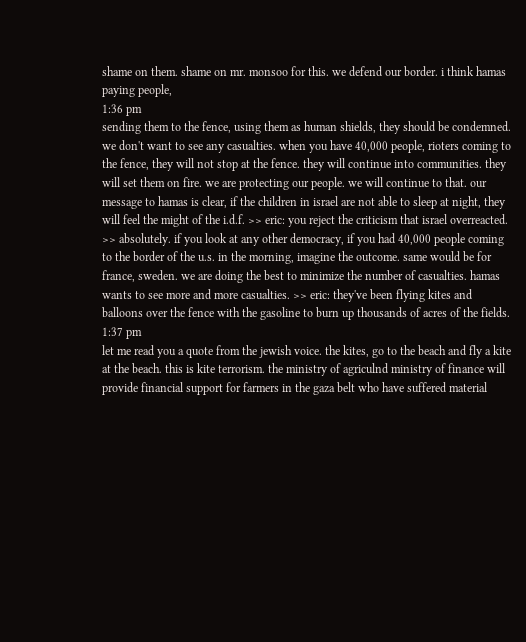shame on them. shame on mr. monsoo for this. we defend our border. i think hamas paying people,
1:36 pm
sending them to the fence, using them as human shields, they should be condemned. we don't want to see any casualties. when you have 40,000 people, rioters coming to the fence, they will not stop at the fence. they will continue into communities. they will set them on fire. we are protecting our people. we will continue to that. our message to hamas is clear, if the children in israel are not able to sleep at night, they will feel the might of the i.d.f. >> eric: you reject the criticism that israel overreacted. >> absolutely. if you look at any other democracy, if you had 40,000 people coming to the border of the u.s. in the morning, imagine the outcome. same would be for france, sweden. we are doing the best to minimize the number of casualties. hamas wants to see more and more casualties. >> eric: they've been flying kites and balloons over the fence with the gasoline to burn up thousands of acres of the fields.
1:37 pm
let me read you a quote from the jewish voice. the kites, go to the beach and fly a kite at the beach. this is kite terrorism. the ministry of agriculnd ministry of finance will provide financial support for farmers in the gaza belt who have suffered material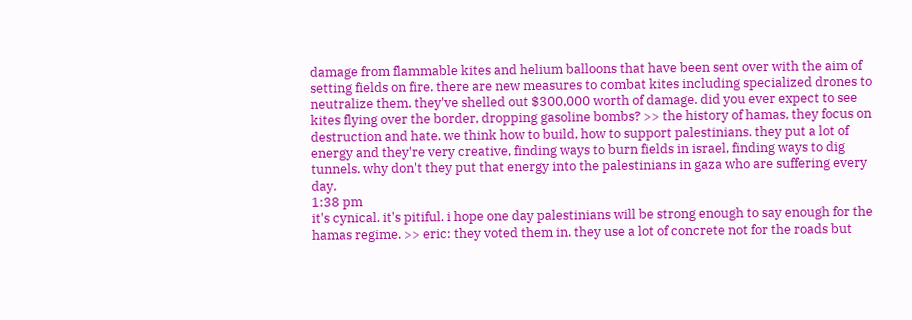damage from flammable kites and helium balloons that have been sent over with the aim of setting fields on fire. there are new measures to combat kites including specialized drones to neutralize them. they've shelled out $300,000 worth of damage. did you ever expect to see kites flying over the border, dropping gasoline bombs? >> the history of hamas, they focus on destruction and hate. we think how to build, how to support palestinians. they put a lot of energy and they're very creative, finding ways to burn fields in israel, finding ways to dig tunnels. why don't they put that energy into the palestinians in gaza who are suffering every day.
1:38 pm
it's cynical. it's pitiful. i hope one day palestinians will be strong enough to say enough for the hamas regime. >> eric: they voted them in. they use a lot of concrete not for the roads but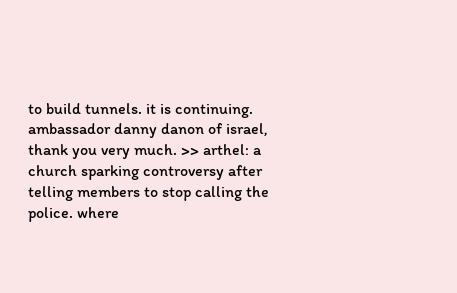to build tunnels. it is continuing. ambassador danny danon of israel, thank you very much. >> arthel: a church sparking controversy after telling members to stop calling the police. where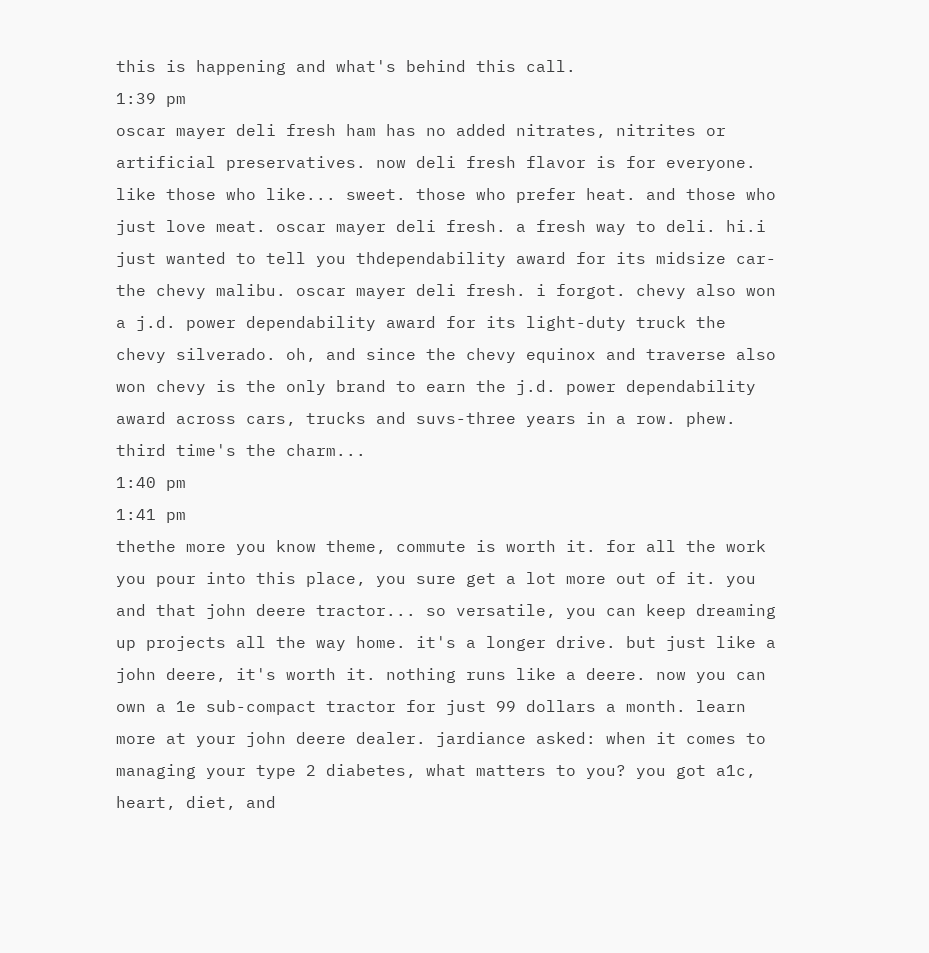this is happening and what's behind this call.
1:39 pm
oscar mayer deli fresh ham has no added nitrates, nitrites or artificial preservatives. now deli fresh flavor is for everyone. like those who like... sweet. those who prefer heat. and those who just love meat. oscar mayer deli fresh. a fresh way to deli. hi.i just wanted to tell you thdependability award for its midsize car-the chevy malibu. oscar mayer deli fresh. i forgot. chevy also won a j.d. power dependability award for its light-duty truck the chevy silverado. oh, and since the chevy equinox and traverse also won chevy is the only brand to earn the j.d. power dependability award across cars, trucks and suvs-three years in a row. phew. third time's the charm...
1:40 pm
1:41 pm
thethe more you know theme, commute is worth it. for all the work you pour into this place, you sure get a lot more out of it. you and that john deere tractor... so versatile, you can keep dreaming up projects all the way home. it's a longer drive. but just like a john deere, it's worth it. nothing runs like a deere. now you can own a 1e sub-compact tractor for just 99 dollars a month. learn more at your john deere dealer. jardiance asked: when it comes to managing your type 2 diabetes, what matters to you? you got a1c, heart, diet, and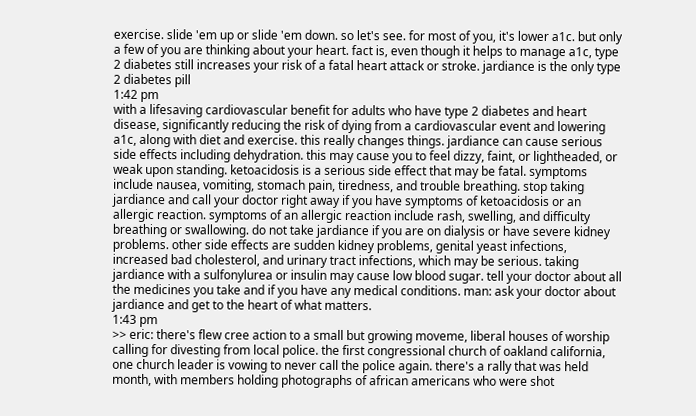exercise. slide 'em up or slide 'em down. so let's see. for most of you, it's lower a1c. but only a few of you are thinking about your heart. fact is, even though it helps to manage a1c, type 2 diabetes still increases your risk of a fatal heart attack or stroke. jardiance is the only type 2 diabetes pill
1:42 pm
with a lifesaving cardiovascular benefit for adults who have type 2 diabetes and heart disease, significantly reducing the risk of dying from a cardiovascular event and lowering a1c, along with diet and exercise. this really changes things. jardiance can cause serious side effects including dehydration. this may cause you to feel dizzy, faint, or lightheaded, or weak upon standing. ketoacidosis is a serious side effect that may be fatal. symptoms include nausea, vomiting, stomach pain, tiredness, and trouble breathing. stop taking jardiance and call your doctor right away if you have symptoms of ketoacidosis or an allergic reaction. symptoms of an allergic reaction include rash, swelling, and difficulty breathing or swallowing. do not take jardiance if you are on dialysis or have severe kidney problems. other side effects are sudden kidney problems, genital yeast infections, increased bad cholesterol, and urinary tract infections, which may be serious. taking jardiance with a sulfonylurea or insulin may cause low blood sugar. tell your doctor about all the medicines you take and if you have any medical conditions. man: ask your doctor about jardiance and get to the heart of what matters.
1:43 pm
>> eric: there's flew cree action to a small but growing moveme, liberal houses of worship calling for divesting from local police. the first congressional church of oakland california, one church leader is vowing to never call the police again. there's a rally that was held month, with members holding photographs of african americans who were shot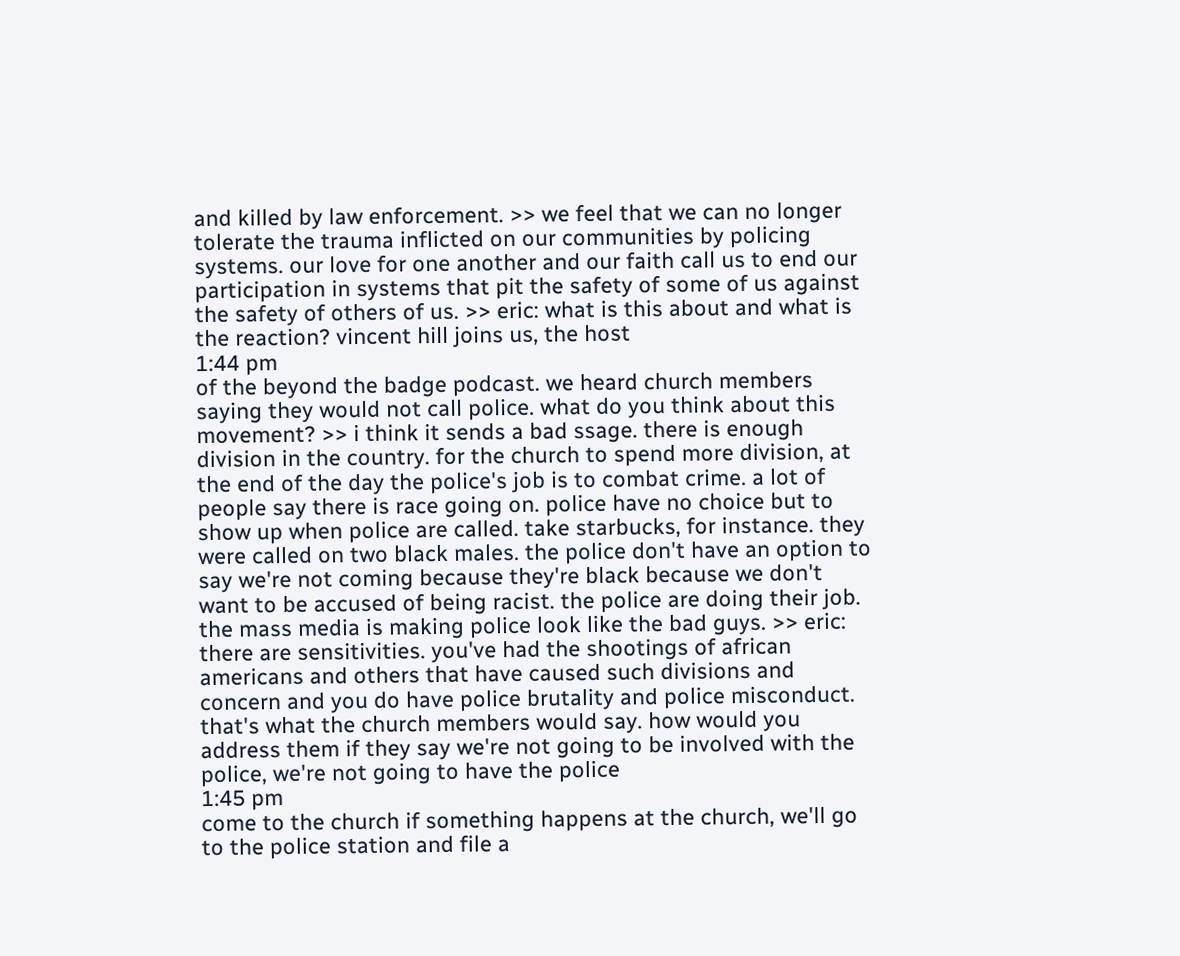and killed by law enforcement. >> we feel that we can no longer tolerate the trauma inflicted on our communities by policing systems. our love for one another and our faith call us to end our participation in systems that pit the safety of some of us against the safety of others of us. >> eric: what is this about and what is the reaction? vincent hill joins us, the host
1:44 pm
of the beyond the badge podcast. we heard church members saying they would not call police. what do you think about this movement? >> i think it sends a bad ssage. there is enough division in the country. for the church to spend more division, at the end of the day the police's job is to combat crime. a lot of people say there is race going on. police have no choice but to show up when police are called. take starbucks, for instance. they were called on two black males. the police don't have an option to say we're not coming because they're black because we don't want to be accused of being racist. the police are doing their job. the mass media is making police look like the bad guys. >> eric: there are sensitivities. you've had the shootings of african americans and others that have caused such divisions and concern and you do have police brutality and police misconduct. that's what the church members would say. how would you address them if they say we're not going to be involved with the police, we're not going to have the police
1:45 pm
come to the church if something happens at the church, we'll go to the police station and file a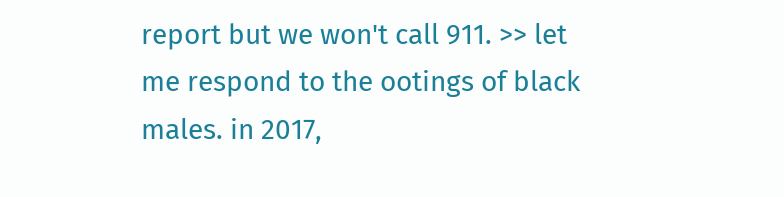report but we won't call 911. >> let me respond to the ootings of black males. in 2017,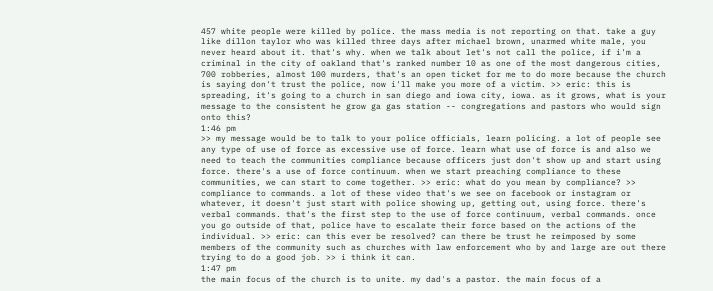457 white people were killed by police. the mass media is not reporting on that. take a guy like dillon taylor who was killed three days after michael brown, unarmed white male, you never heard about it. that's why. when we talk about let's not call the police, if i'm a criminal in the city of oakland that's ranked number 10 as one of the most dangerous cities, 700 robberies, almost 100 murders, that's an open ticket for me to do more because the church is saying don't trust the police, now i'll make you more of a victim. >> eric: this is spreading, it's going to a church in san diego and iowa city, iowa. as it grows, what is your message to the consistent he grow ga gas station -- congregations and pastors who would sign onto this?
1:46 pm
>> my message would be to talk to your police officials, learn policing. a lot of people see any type of use of force as excessive use of force. learn what use of force is and also we need to teach the communities compliance because officers just don't show up and start using force. there's a use of force continuum. when we start preaching compliance to these communities, we can start to come together. >> eric: what do you mean by compliance? >> compliance to commands. a lot of these video that's we see on facebook or instagram or whatever, it doesn't just start with police showing up, getting out, using force. there's verbal commands. that's the first step to the use of force continuum, verbal commands. once you go outside of that, police have to escalate their force based on the actions of the individual. >> eric: can this ever be resolved? can there be trust he reimposed by some members of the community such as churches with law enforcement who by and large are out there trying to do a good job. >> i think it can.
1:47 pm
the main focus of the church is to unite. my dad's a pastor. the main focus of a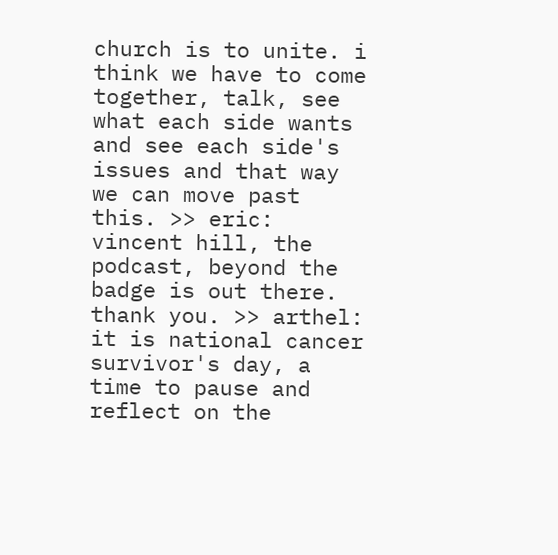church is to unite. i think we have to come together, talk, see what each side wants and see each side's issues and that way we can move past this. >> eric: vincent hill, the podcast, beyond the badge is out there. thank you. >> arthel: it is national cancer survivor's day, a time to pause and reflect on the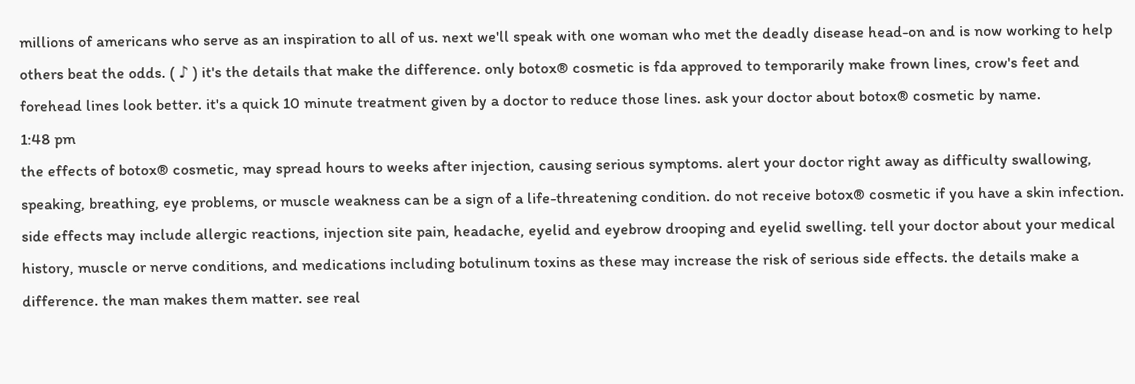millions of americans who serve as an inspiration to all of us. next we'll speak with one woman who met the deadly disease head-on and is now working to help others beat the odds. ( ♪ ) it's the details that make the difference. only botox® cosmetic is fda approved to temporarily make frown lines, crow's feet and forehead lines look better. it's a quick 10 minute treatment given by a doctor to reduce those lines. ask your doctor about botox® cosmetic by name.
1:48 pm
the effects of botox® cosmetic, may spread hours to weeks after injection, causing serious symptoms. alert your doctor right away as difficulty swallowing, speaking, breathing, eye problems, or muscle weakness can be a sign of a life-threatening condition. do not receive botox® cosmetic if you have a skin infection. side effects may include allergic reactions, injection site pain, headache, eyelid and eyebrow drooping and eyelid swelling. tell your doctor about your medical history, muscle or nerve conditions, and medications including botulinum toxins as these may increase the risk of serious side effects. the details make a difference. the man makes them matter. see real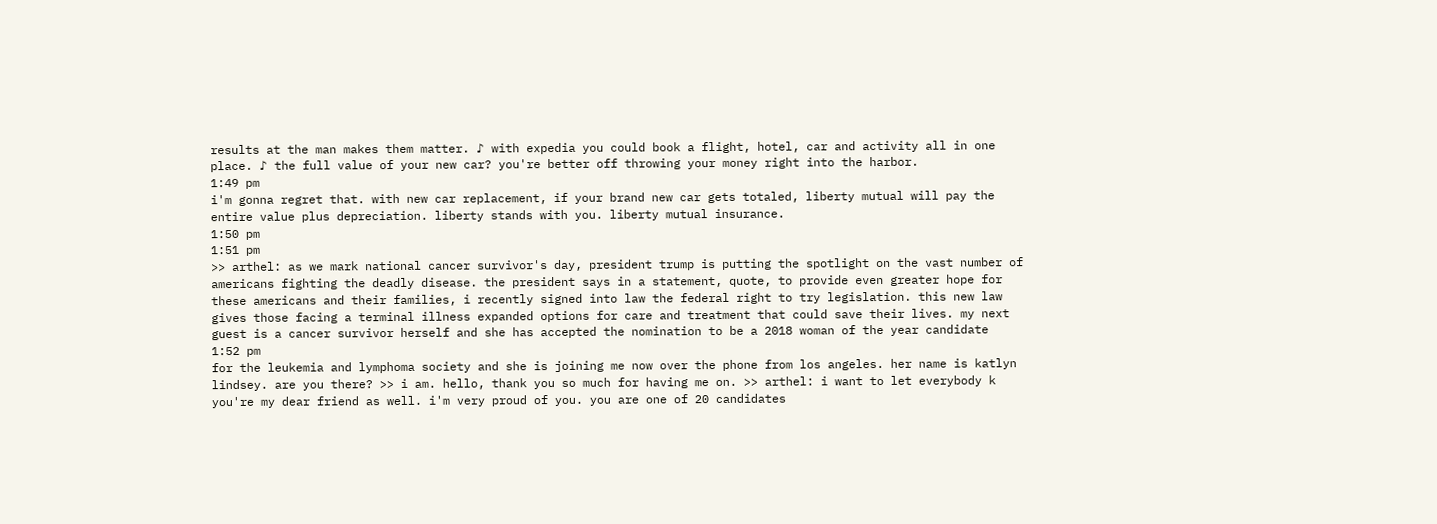results at the man makes them matter. ♪ with expedia you could book a flight, hotel, car and activity all in one place. ♪ the full value of your new car? you're better off throwing your money right into the harbor.
1:49 pm
i'm gonna regret that. with new car replacement, if your brand new car gets totaled, liberty mutual will pay the entire value plus depreciation. liberty stands with you. liberty mutual insurance.
1:50 pm
1:51 pm
>> arthel: as we mark national cancer survivor's day, president trump is putting the spotlight on the vast number of americans fighting the deadly disease. the president says in a statement, quote, to provide even greater hope for these americans and their families, i recently signed into law the federal right to try legislation. this new law gives those facing a terminal illness expanded options for care and treatment that could save their lives. my next guest is a cancer survivor herself and she has accepted the nomination to be a 2018 woman of the year candidate
1:52 pm
for the leukemia and lymphoma society and she is joining me now over the phone from los angeles. her name is katlyn lindsey. are you there? >> i am. hello, thank you so much for having me on. >> arthel: i want to let everybody k you're my dear friend as well. i'm very proud of you. you are one of 20 candidates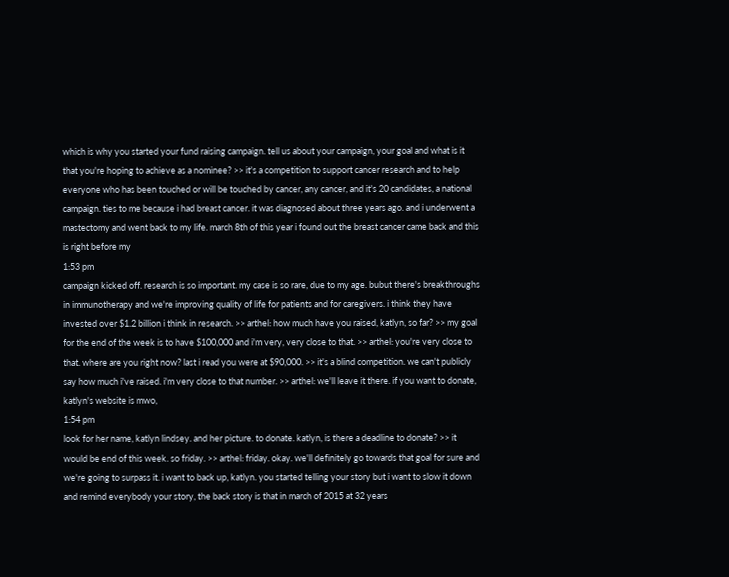which is why you started your fund raising campaign. tell us about your campaign, your goal and what is it that you're hoping to achieve as a nominee? >> it's a competition to support cancer research and to help everyone who has been touched or will be touched by cancer, any cancer, and it's 20 candidates, a national campaign. ties to me because i had breast cancer. it was diagnosed about three years ago. and i underwent a mastectomy and went back to my life. march 8th of this year i found out the breast cancer came back and this is right before my
1:53 pm
campaign kicked off. research is so important. my case is so rare, due to my age. bubut there's breakthroughs in immunotherapy and we're improving quality of life for patients and for caregivers. i think they have invested over $1.2 billion i think in research. >> arthel: how much have you raised, katlyn, so far? >> my goal for the end of the week is to have $100,000 and i'm very, very close to that. >> arthel: you're very close to that. where are you right now? last i read you were at $90,000. >> it's a blind competition. we can't publicly say how much i've raised. i'm very close to that number. >> arthel: we'll leave it there. if you want to donate, katlyn's website is mwo,
1:54 pm
look for her name, katlyn lindsey. and her picture. to donate. katlyn, is there a deadline to donate? >> it would be end of this week. so friday. >> arthel: friday. okay. we'll definitely go towards that goal for sure and we're going to surpass it. i want to back up, katlyn. you started telling your story but i want to slow it down and remind everybody your story, the back story is that in march of 2015 at 32 years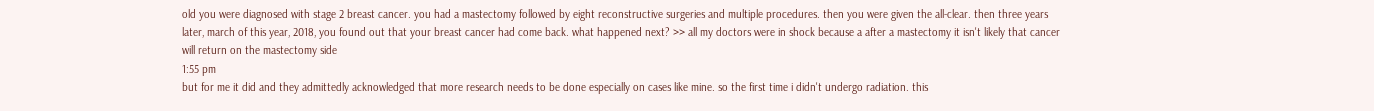old you were diagnosed with stage 2 breast cancer. you had a mastectomy followed by eight reconstructive surgeries and multiple procedures. then you were given the all-clear. then three years later, march of this year, 2018, you found out that your breast cancer had come back. what happened next? >> all my doctors were in shock because a after a mastectomy it isn't likely that cancer will return on the mastectomy side
1:55 pm
but for me it did and they admittedly acknowledged that more research needs to be done especially on cases like mine. so the first time i didn't undergo radiation. this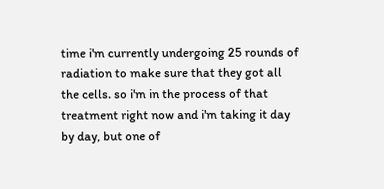time i'm currently undergoing 25 rounds of radiation to make sure that they got all the cells. so i'm in the process of that treatment right now and i'm taking it day by day, but one of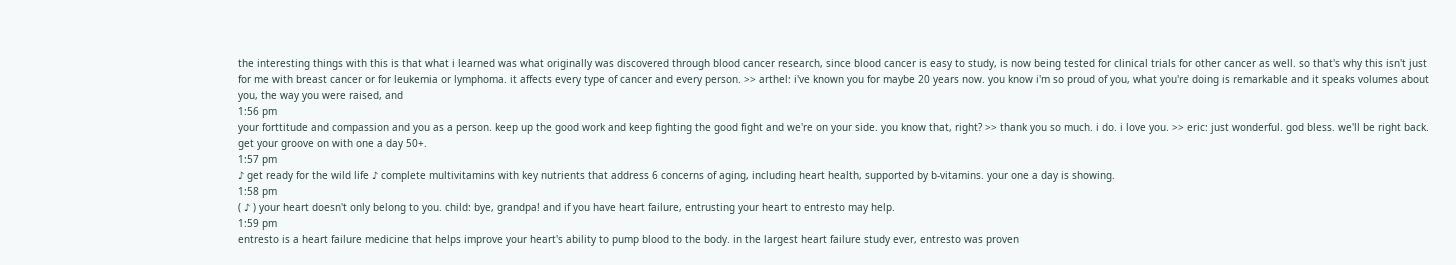the interesting things with this is that what i learned was what originally was discovered through blood cancer research, since blood cancer is easy to study, is now being tested for clinical trials for other cancer as well. so that's why this isn't just for me with breast cancer or for leukemia or lymphoma. it affects every type of cancer and every person. >> arthel: i've known you for maybe 20 years now. you know i'm so proud of you, what you're doing is remarkable and it speaks volumes about you, the way you were raised, and
1:56 pm
your forttitude and compassion and you as a person. keep up the good work and keep fighting the good fight and we're on your side. you know that, right? >> thank you so much. i do. i love you. >> eric: just wonderful. god bless. we'll be right back. get your groove on with one a day 50+.
1:57 pm
♪ get ready for the wild life ♪ complete multivitamins with key nutrients that address 6 concerns of aging, including heart health, supported by b-vitamins. your one a day is showing.
1:58 pm
( ♪ ) your heart doesn't only belong to you. child: bye, grandpa! and if you have heart failure, entrusting your heart to entresto may help.
1:59 pm
entresto is a heart failure medicine that helps improve your heart's ability to pump blood to the body. in the largest heart failure study ever, entresto was proven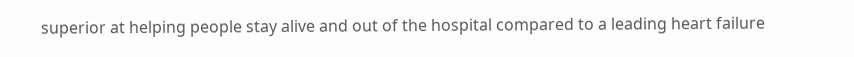superior at helping people stay alive and out of the hospital compared to a leading heart failure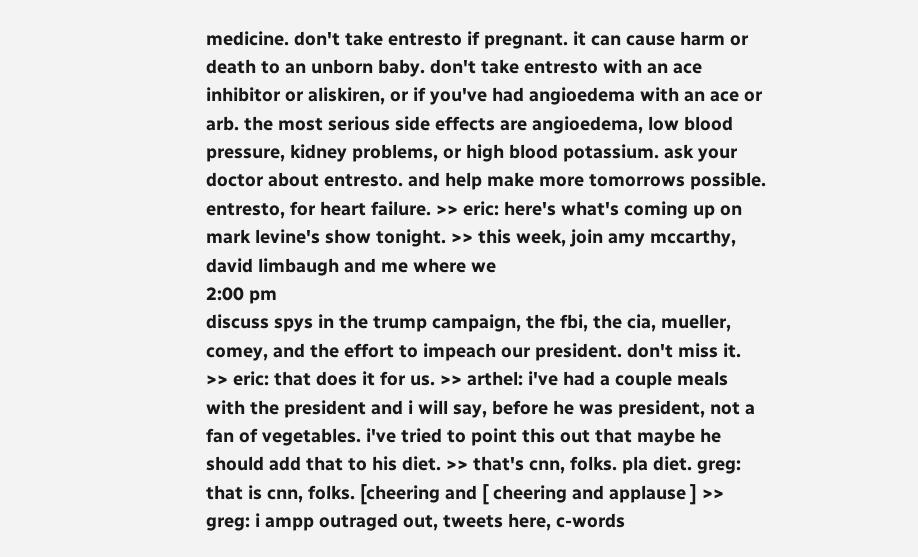medicine. don't take entresto if pregnant. it can cause harm or death to an unborn baby. don't take entresto with an ace inhibitor or aliskiren, or if you've had angioedema with an ace or arb. the most serious side effects are angioedema, low blood pressure, kidney problems, or high blood potassium. ask your doctor about entresto. and help make more tomorrows possible. entresto, for heart failure. >> eric: here's what's coming up on mark levine's show tonight. >> this week, join amy mccarthy, david limbaugh and me where we
2:00 pm
discuss spys in the trump campaign, the fbi, the cia, mueller, comey, and the effort to impeach our president. don't miss it. >> eric: that does it for us. >> arthel: i've had a couple meals with the president and i will say, before he was president, not a fan of vegetables. i've tried to point this out that maybe he should add that to his diet. >> that's cnn, folks. pla diet. greg: that is cnn, folks. [cheering and [ cheering and applause ] >> greg: i ampp outraged out, tweets here, c-words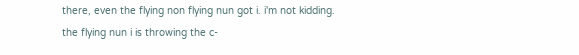there, even the flying non flying nun got i. i'm not kidding. the flying nun i is throwing the c-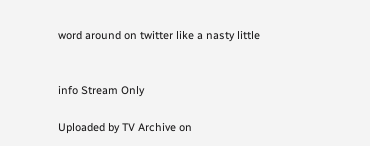word around on twitter like a nasty little


info Stream Only

Uploaded by TV Archive on